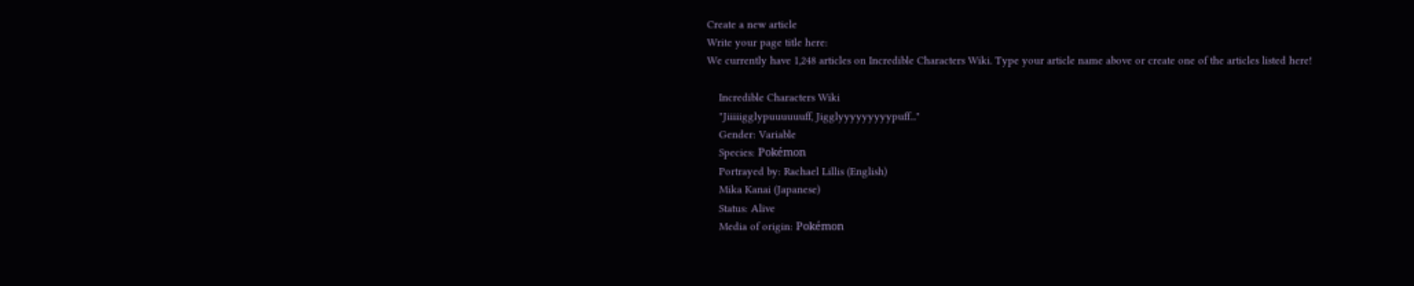Create a new article
Write your page title here:
We currently have 1,248 articles on Incredible Characters Wiki. Type your article name above or create one of the articles listed here!

    Incredible Characters Wiki
    "Jiiiiigglypuuuuuuff, Jigglyyyyyyyyypuff..."
    Gender: Variable
    Species: Pokémon
    Portrayed by: Rachael Lillis (English)
    Mika Kanai (Japanese)
    Status: Alive
    Media of origin: Pokémon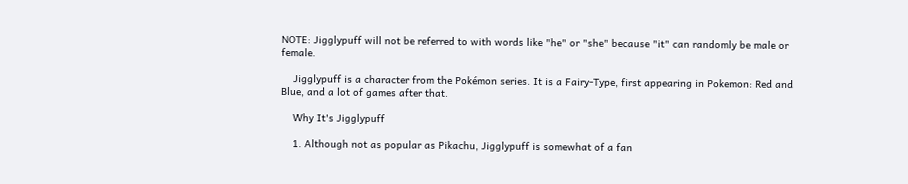NOTE: Jigglypuff will not be referred to with words like "he" or "she" because "it" can randomly be male or female.

    Jigglypuff is a character from the Pokémon series. It is a Fairy-Type, first appearing in Pokemon: Red and Blue, and a lot of games after that.

    Why It's Jigglypuff

    1. Although not as popular as Pikachu, Jigglypuff is somewhat of a fan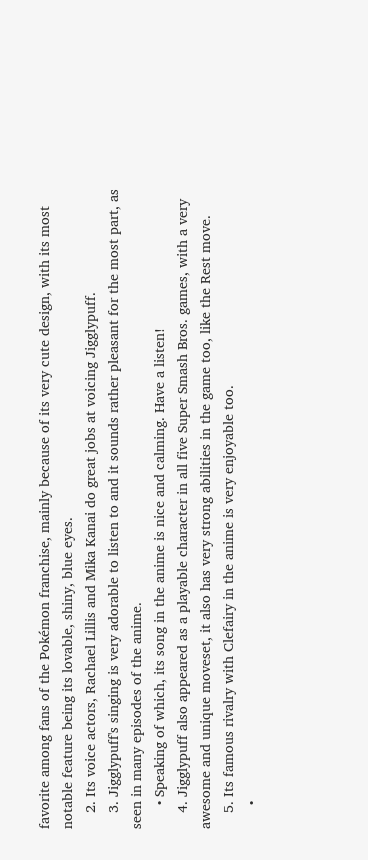favorite among fans of the Pokémon franchise, mainly because of its very cute design, with its most notable feature being its lovable, shiny, blue eyes.
    2. Its voice actors, Rachael Lillis and Mika Kanai do great jobs at voicing Jigglypuff.
    3. Jigglypuff's singing is very adorable to listen to and it sounds rather pleasant for the most part, as seen in many episodes of the anime.
      • Speaking of which, its song in the anime is nice and calming. Have a listen!
    4. Jigglypuff also appeared as a playable character in all five Super Smash Bros. games, with a very awesome and unique moveset, it also has very strong abilities in the game too, like the Rest move.
    5. Its famous rivalry with Clefairy in the anime is very enjoyable too.
      •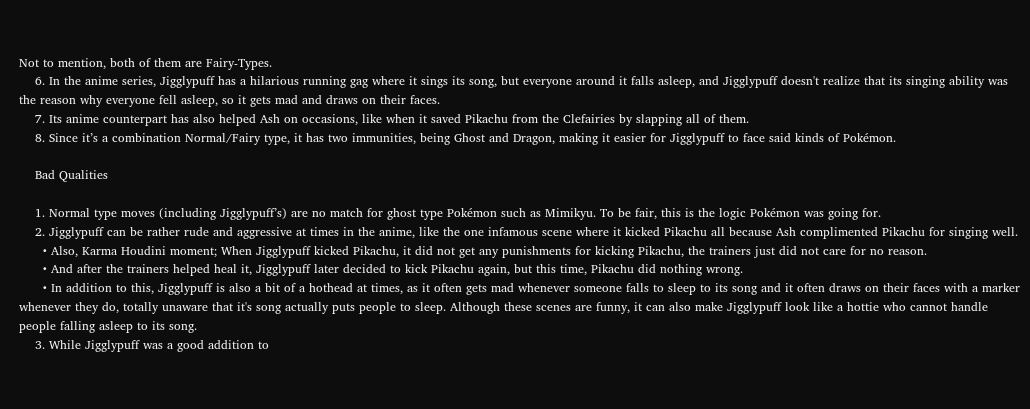Not to mention, both of them are Fairy-Types.
    6. In the anime series, Jigglypuff has a hilarious running gag where it sings its song, but everyone around it falls asleep, and Jigglypuff doesn't realize that its singing ability was the reason why everyone fell asleep, so it gets mad and draws on their faces.
    7. Its anime counterpart has also helped Ash on occasions, like when it saved Pikachu from the Clefairies by slapping all of them.
    8. Since it’s a combination Normal/Fairy type, it has two immunities, being Ghost and Dragon, making it easier for Jigglypuff to face said kinds of Pokémon.

    Bad Qualities

    1. Normal type moves (including Jigglypuff’s) are no match for ghost type Pokémon such as Mimikyu. To be fair, this is the logic Pokémon was going for.
    2. Jigglypuff can be rather rude and aggressive at times in the anime, like the one infamous scene where it kicked Pikachu all because Ash complimented Pikachu for singing well.
      • Also, Karma Houdini moment; When Jigglypuff kicked Pikachu, it did not get any punishments for kicking Pikachu, the trainers just did not care for no reason.
      • And after the trainers helped heal it, Jigglypuff later decided to kick Pikachu again, but this time, Pikachu did nothing wrong.
      • In addition to this, Jigglypuff is also a bit of a hothead at times, as it often gets mad whenever someone falls to sleep to its song and it often draws on their faces with a marker whenever they do, totally unaware that it's song actually puts people to sleep. Although these scenes are funny, it can also make Jigglypuff look like a hottie who cannot handle people falling asleep to its song.
    3. While Jigglypuff was a good addition to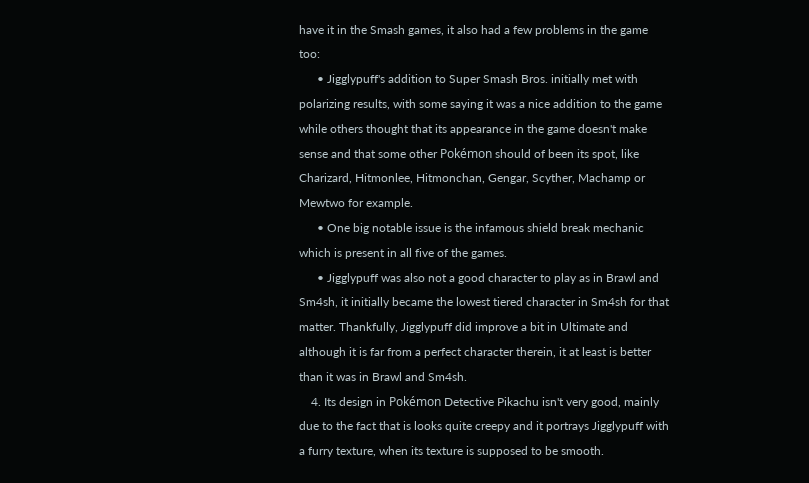have it in the Smash games, it also had a few problems in the game too:
      • Jigglypuff's addition to Super Smash Bros. initially met with polarizing results, with some saying it was a nice addition to the game while others thought that its appearance in the game doesn't make sense and that some other Pokémon should of been its spot, like Charizard, Hitmonlee, Hitmonchan, Gengar, Scyther, Machamp or Mewtwo for example.
      • One big notable issue is the infamous shield break mechanic which is present in all five of the games.
      • Jigglypuff was also not a good character to play as in Brawl and Sm4sh, it initially became the lowest tiered character in Sm4sh for that matter. Thankfully, Jigglypuff did improve a bit in Ultimate and although it is far from a perfect character therein, it at least is better than it was in Brawl and Sm4sh.
    4. Its design in Pokémon Detective Pikachu isn't very good, mainly due to the fact that is looks quite creepy and it portrays Jigglypuff with a furry texture, when its texture is supposed to be smooth.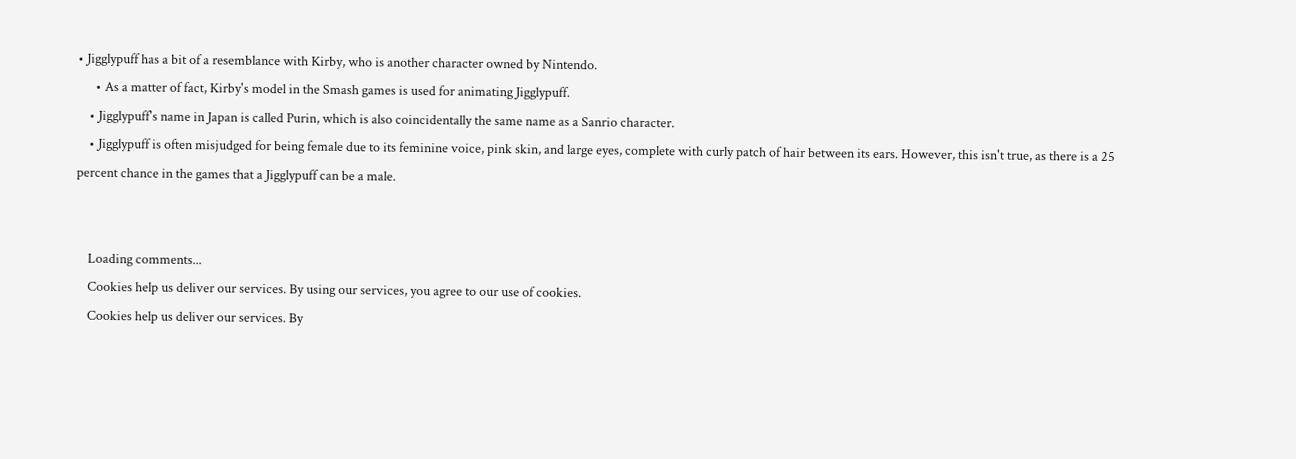• Jigglypuff has a bit of a resemblance with Kirby, who is another character owned by Nintendo.
      • As a matter of fact, Kirby's model in the Smash games is used for animating Jigglypuff.
    • Jigglypuff's name in Japan is called Purin, which is also coincidentally the same name as a Sanrio character.
    • Jigglypuff is often misjudged for being female due to its feminine voice, pink skin, and large eyes, complete with curly patch of hair between its ears. However, this isn't true, as there is a 25 percent chance in the games that a Jigglypuff can be a male.


    Loading comments...
    Cookies help us deliver our services. By using our services, you agree to our use of cookies.
    Cookies help us deliver our services. By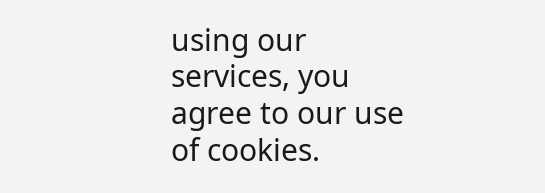using our services, you agree to our use of cookies.